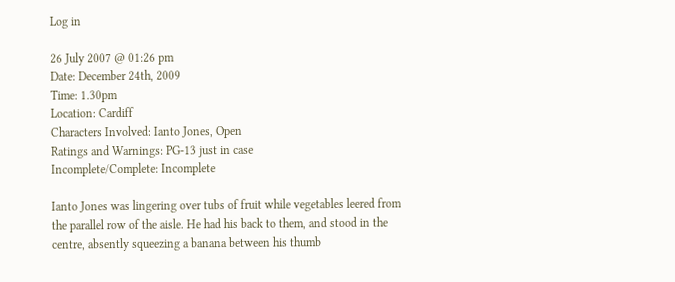Log in

26 July 2007 @ 01:26 pm
Date: December 24th, 2009
Time: 1.30pm
Location: Cardiff
Characters Involved: Ianto Jones, Open
Ratings and Warnings: PG-13 just in case
Incomplete/Complete: Incomplete

Ianto Jones was lingering over tubs of fruit while vegetables leered from the parallel row of the aisle. He had his back to them, and stood in the centre, absently squeezing a banana between his thumb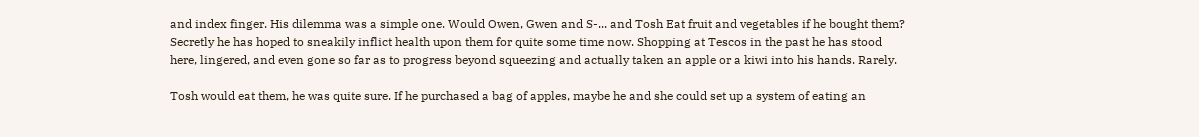and index finger. His dilemma was a simple one. Would Owen, Gwen and S-... and Tosh Eat fruit and vegetables if he bought them? Secretly he has hoped to sneakily inflict health upon them for quite some time now. Shopping at Tescos in the past he has stood here, lingered, and even gone so far as to progress beyond squeezing and actually taken an apple or a kiwi into his hands. Rarely.

Tosh would eat them, he was quite sure. If he purchased a bag of apples, maybe he and she could set up a system of eating an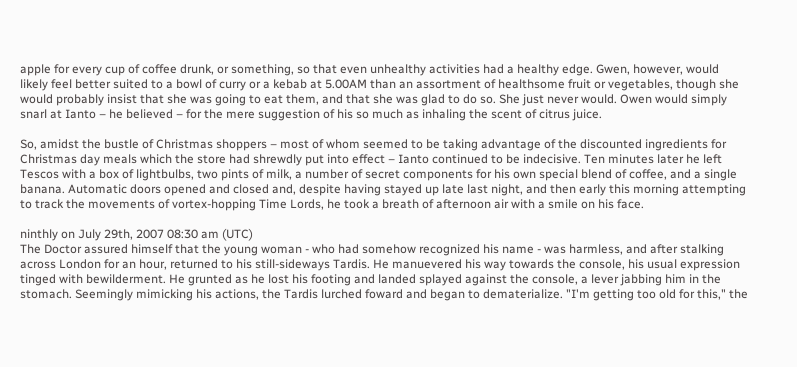apple for every cup of coffee drunk, or something, so that even unhealthy activities had a healthy edge. Gwen, however, would likely feel better suited to a bowl of curry or a kebab at 5.00AM than an assortment of healthsome fruit or vegetables, though she would probably insist that she was going to eat them, and that she was glad to do so. She just never would. Owen would simply snarl at Ianto – he believed – for the mere suggestion of his so much as inhaling the scent of citrus juice.

So, amidst the bustle of Christmas shoppers – most of whom seemed to be taking advantage of the discounted ingredients for Christmas day meals which the store had shrewdly put into effect – Ianto continued to be indecisive. Ten minutes later he left Tescos with a box of lightbulbs, two pints of milk, a number of secret components for his own special blend of coffee, and a single banana. Automatic doors opened and closed and, despite having stayed up late last night, and then early this morning attempting to track the movements of vortex-hopping Time Lords, he took a breath of afternoon air with a smile on his face.

ninthly on July 29th, 2007 08:30 am (UTC)
The Doctor assured himself that the young woman - who had somehow recognized his name - was harmless, and after stalking across London for an hour, returned to his still-sideways Tardis. He manuevered his way towards the console, his usual expression tinged with bewilderment. He grunted as he lost his footing and landed splayed against the console, a lever jabbing him in the stomach. Seemingly mimicking his actions, the Tardis lurched foward and began to dematerialize. "I'm getting too old for this," the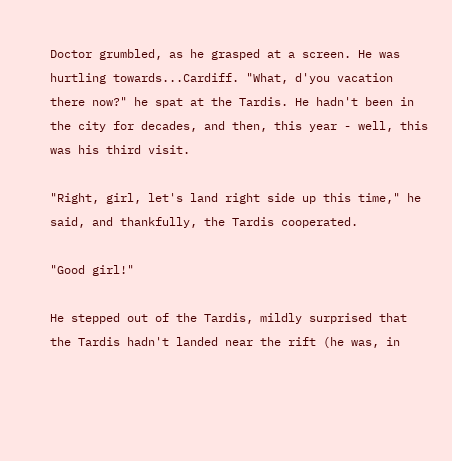Doctor grumbled, as he grasped at a screen. He was hurtling towards...Cardiff. "What, d'you vacation there now?" he spat at the Tardis. He hadn't been in the city for decades, and then, this year - well, this was his third visit.

"Right, girl, let's land right side up this time," he said, and thankfully, the Tardis cooperated.

"Good girl!"

He stepped out of the Tardis, mildly surprised that the Tardis hadn't landed near the rift (he was, in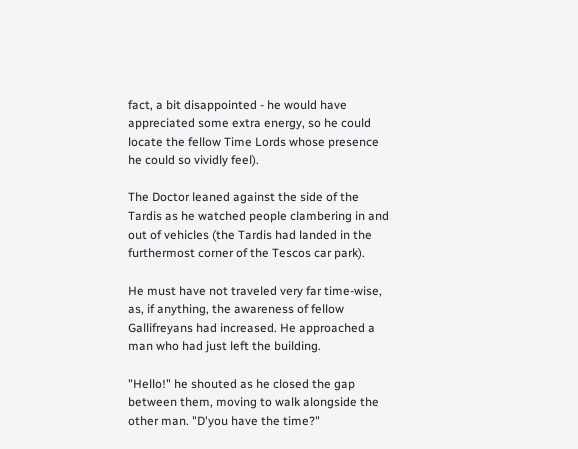fact, a bit disappointed - he would have appreciated some extra energy, so he could locate the fellow Time Lords whose presence he could so vividly feel).

The Doctor leaned against the side of the Tardis as he watched people clambering in and out of vehicles (the Tardis had landed in the furthermost corner of the Tescos car park).

He must have not traveled very far time-wise, as, if anything, the awareness of fellow Gallifreyans had increased. He approached a man who had just left the building.

"Hello!" he shouted as he closed the gap between them, moving to walk alongside the other man. "D'you have the time?"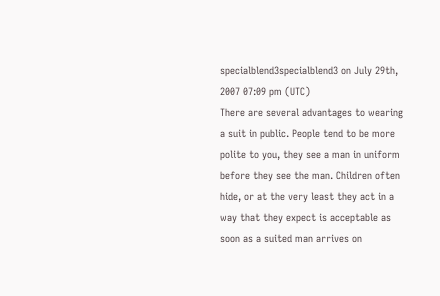specialblend3specialblend3 on July 29th, 2007 07:09 pm (UTC)
There are several advantages to wearing a suit in public. People tend to be more polite to you, they see a man in uniform before they see the man. Children often hide, or at the very least they act in a way that they expect is acceptable as soon as a suited man arrives on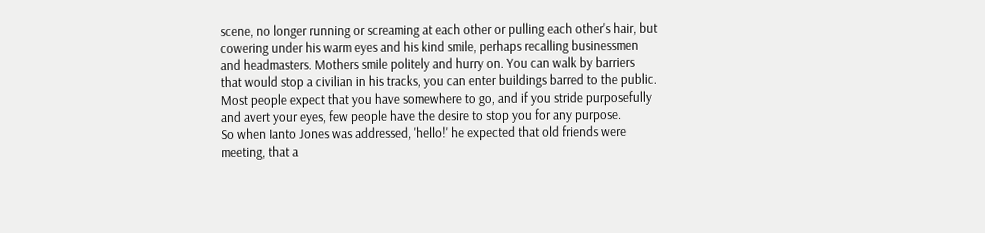scene, no longer running or screaming at each other or pulling each other's hair, but cowering under his warm eyes and his kind smile, perhaps recalling businessmen and headmasters. Mothers smile politely and hurry on. You can walk by barriers that would stop a civilian in his tracks, you can enter buildings barred to the public. Most people expect that you have somewhere to go, and if you stride purposefully and avert your eyes, few people have the desire to stop you for any purpose.
So when Ianto Jones was addressed, 'hello!' he expected that old friends were meeting, that a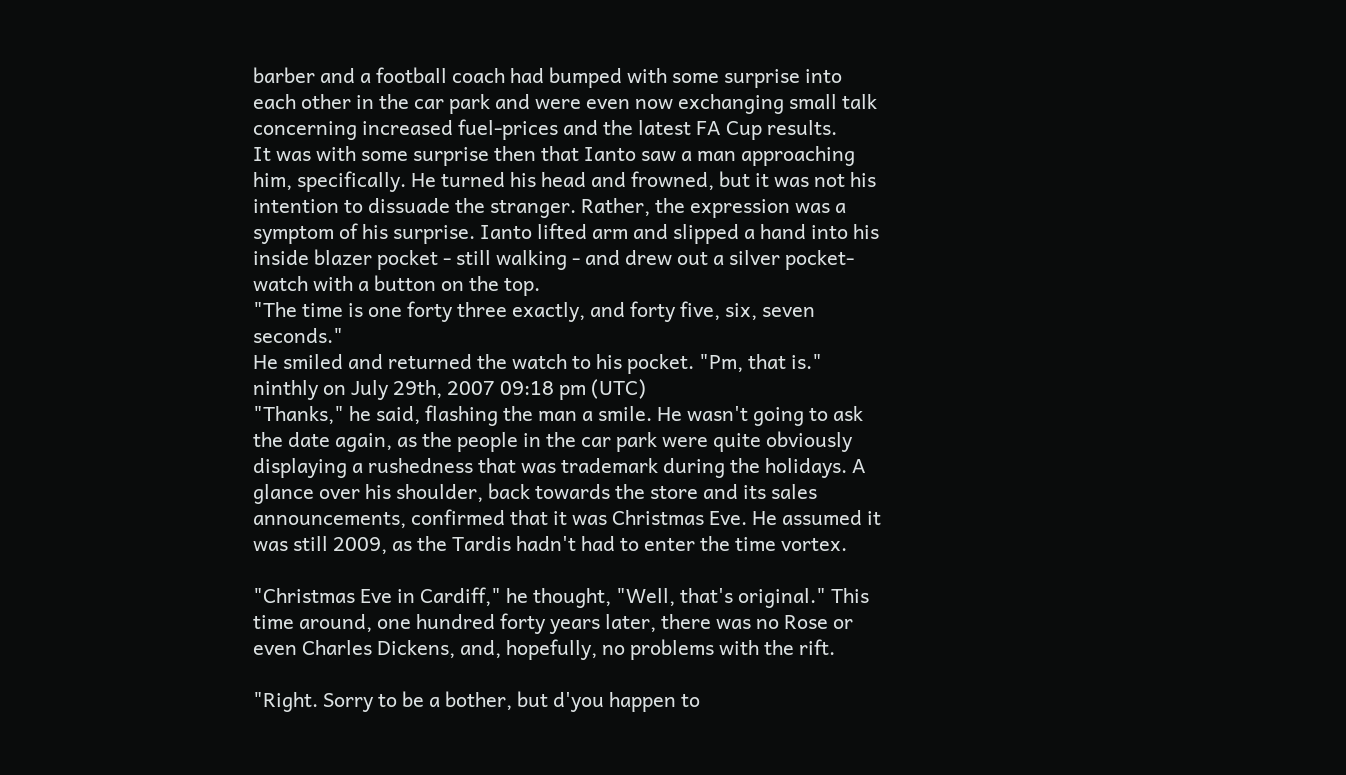barber and a football coach had bumped with some surprise into each other in the car park and were even now exchanging small talk concerning increased fuel-prices and the latest FA Cup results.
It was with some surprise then that Ianto saw a man approaching him, specifically. He turned his head and frowned, but it was not his intention to dissuade the stranger. Rather, the expression was a symptom of his surprise. Ianto lifted arm and slipped a hand into his inside blazer pocket - still walking - and drew out a silver pocket-watch with a button on the top.
"The time is one forty three exactly, and forty five, six, seven seconds."
He smiled and returned the watch to his pocket. "Pm, that is."
ninthly on July 29th, 2007 09:18 pm (UTC)
"Thanks," he said, flashing the man a smile. He wasn't going to ask the date again, as the people in the car park were quite obviously displaying a rushedness that was trademark during the holidays. A glance over his shoulder, back towards the store and its sales announcements, confirmed that it was Christmas Eve. He assumed it was still 2009, as the Tardis hadn't had to enter the time vortex.

"Christmas Eve in Cardiff," he thought, "Well, that's original." This time around, one hundred forty years later, there was no Rose or even Charles Dickens, and, hopefully, no problems with the rift.

"Right. Sorry to be a bother, but d'you happen to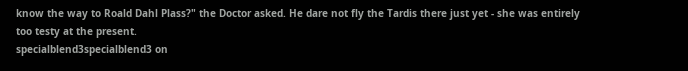know the way to Roald Dahl Plass?" the Doctor asked. He dare not fly the Tardis there just yet - she was entirely too testy at the present.
specialblend3specialblend3 on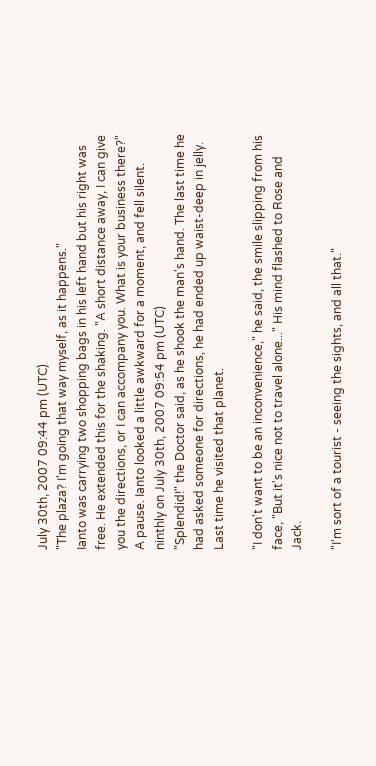July 30th, 2007 09:44 pm (UTC)
"The plaza? I'm going that way myself, as it happens."
Ianto was carrying two shopping bags in his left hand but his right was free. He extended this for the shaking. "A short distance away, I can give you the directions, or I can accompany you. What is your business there?" A pause. Ianto looked a little awkward for a moment, and fell silent.
ninthly on July 30th, 2007 09:54 pm (UTC)
"Splendid!" the Doctor said, as he shook the man's hand. The last time he had asked someone for directions, he had ended up waist-deep in jelly. Last time he visited that planet.

"I don't want to be an inconvenience," he said, the smile slipping from his face, "But it's nice not to travel alone..." His mind flashed to Rose and Jack.

"I'm sort of a tourist - seeing the sights, and all that."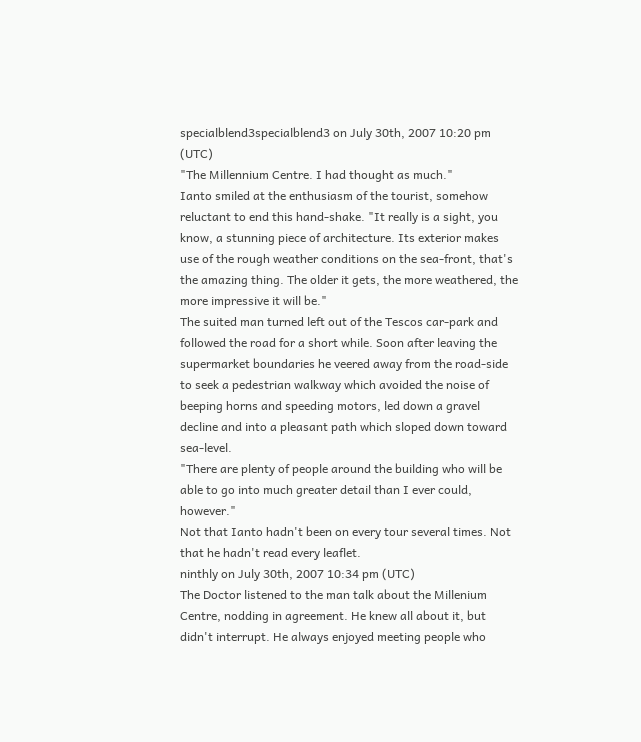specialblend3specialblend3 on July 30th, 2007 10:20 pm (UTC)
"The Millennium Centre. I had thought as much."
Ianto smiled at the enthusiasm of the tourist, somehow reluctant to end this hand-shake. "It really is a sight, you know, a stunning piece of architecture. Its exterior makes use of the rough weather conditions on the sea-front, that's the amazing thing. The older it gets, the more weathered, the more impressive it will be."
The suited man turned left out of the Tescos car-park and followed the road for a short while. Soon after leaving the supermarket boundaries he veered away from the road-side to seek a pedestrian walkway which avoided the noise of beeping horns and speeding motors, led down a gravel decline and into a pleasant path which sloped down toward sea-level.
"There are plenty of people around the building who will be able to go into much greater detail than I ever could, however."
Not that Ianto hadn't been on every tour several times. Not that he hadn't read every leaflet.
ninthly on July 30th, 2007 10:34 pm (UTC)
The Doctor listened to the man talk about the Millenium Centre, nodding in agreement. He knew all about it, but didn't interrupt. He always enjoyed meeting people who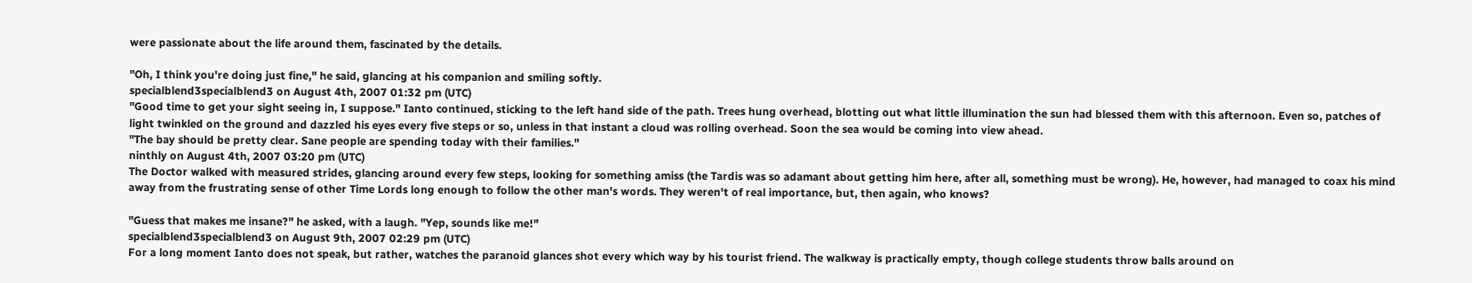were passionate about the life around them, fascinated by the details.

"Oh, I think you're doing just fine," he said, glancing at his companion and smiling softly.
specialblend3specialblend3 on August 4th, 2007 01:32 pm (UTC)
"Good time to get your sight seeing in, I suppose." Ianto continued, sticking to the left hand side of the path. Trees hung overhead, blotting out what little illumination the sun had blessed them with this afternoon. Even so, patches of light twinkled on the ground and dazzled his eyes every five steps or so, unless in that instant a cloud was rolling overhead. Soon the sea would be coming into view ahead.
"The bay should be pretty clear. Sane people are spending today with their families."
ninthly on August 4th, 2007 03:20 pm (UTC)
The Doctor walked with measured strides, glancing around every few steps, looking for something amiss (the Tardis was so adamant about getting him here, after all, something must be wrong). He, however, had managed to coax his mind away from the frustrating sense of other Time Lords long enough to follow the other man's words. They weren't of real importance, but, then again, who knows?

"Guess that makes me insane?" he asked, with a laugh. "Yep, sounds like me!"
specialblend3specialblend3 on August 9th, 2007 02:29 pm (UTC)
For a long moment Ianto does not speak, but rather, watches the paranoid glances shot every which way by his tourist friend. The walkway is practically empty, though college students throw balls around on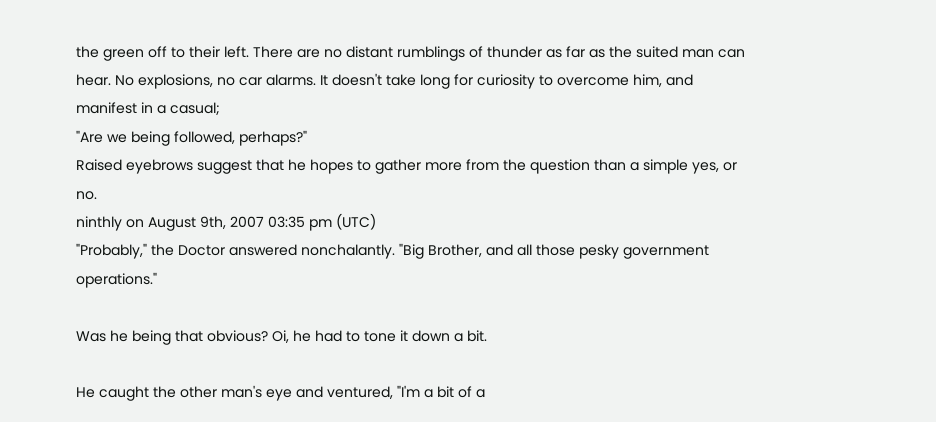the green off to their left. There are no distant rumblings of thunder as far as the suited man can hear. No explosions, no car alarms. It doesn't take long for curiosity to overcome him, and manifest in a casual;
"Are we being followed, perhaps?"
Raised eyebrows suggest that he hopes to gather more from the question than a simple yes, or no.
ninthly on August 9th, 2007 03:35 pm (UTC)
"Probably," the Doctor answered nonchalantly. "Big Brother, and all those pesky government operations."

Was he being that obvious? Oi, he had to tone it down a bit.

He caught the other man's eye and ventured, "I'm a bit of a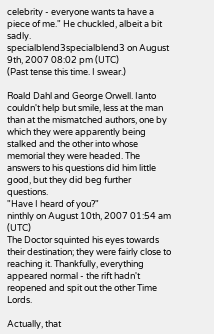celebrity - everyone wants ta have a piece of me." He chuckled, albeit a bit sadly.
specialblend3specialblend3 on August 9th, 2007 08:02 pm (UTC)
(Past tense this time. I swear.)

Roald Dahl and George Orwell. Ianto couldn't help but smile, less at the man than at the mismatched authors, one by which they were apparently being stalked and the other into whose memorial they were headed. The answers to his questions did him little good, but they did beg further questions.
"Have I heard of you?"
ninthly on August 10th, 2007 01:54 am (UTC)
The Doctor squinted his eyes towards their destination; they were fairly close to reaching it. Thankfully, everything appeared normal - the rift hadn't reopened and spit out the other Time Lords.

Actually, that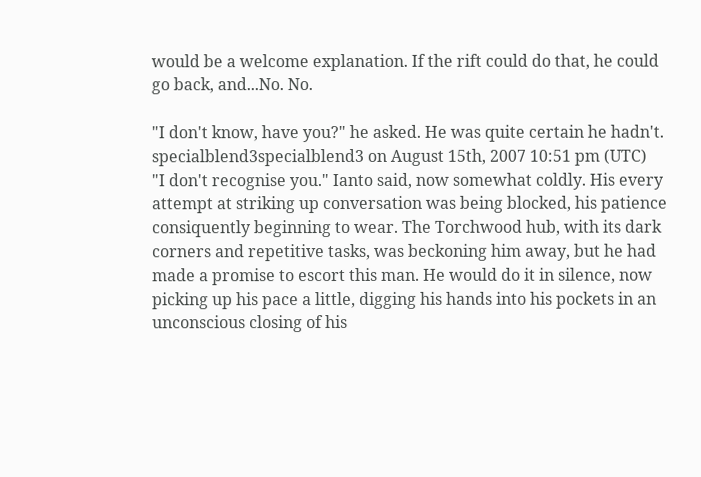would be a welcome explanation. If the rift could do that, he could go back, and...No. No.

"I don't know, have you?" he asked. He was quite certain he hadn't.
specialblend3specialblend3 on August 15th, 2007 10:51 pm (UTC)
"I don't recognise you." Ianto said, now somewhat coldly. His every attempt at striking up conversation was being blocked, his patience consiquently beginning to wear. The Torchwood hub, with its dark corners and repetitive tasks, was beckoning him away, but he had made a promise to escort this man. He would do it in silence, now picking up his pace a little, digging his hands into his pockets in an unconscious closing of his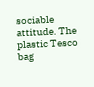sociable attitude. The plastic Tesco bag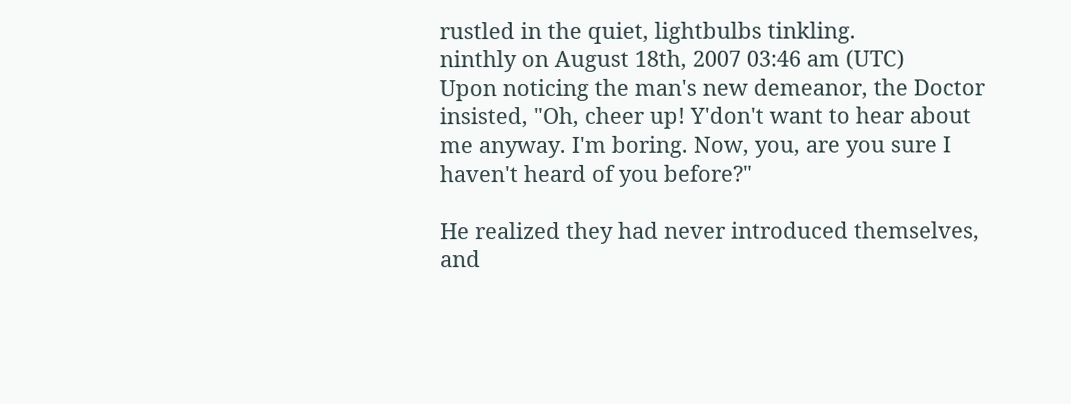rustled in the quiet, lightbulbs tinkling.
ninthly on August 18th, 2007 03:46 am (UTC)
Upon noticing the man's new demeanor, the Doctor insisted, "Oh, cheer up! Y'don't want to hear about me anyway. I'm boring. Now, you, are you sure I haven't heard of you before?"

He realized they had never introduced themselves, and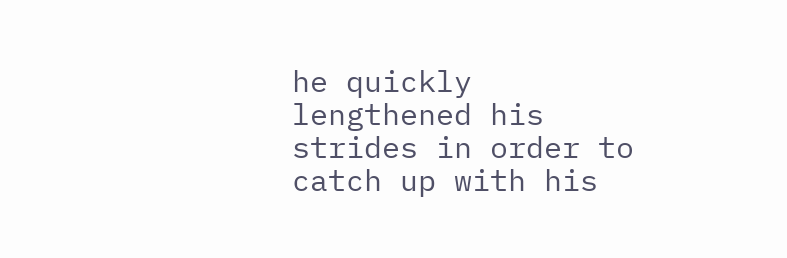he quickly lengthened his strides in order to catch up with his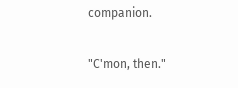companion.

"C'mon, then."